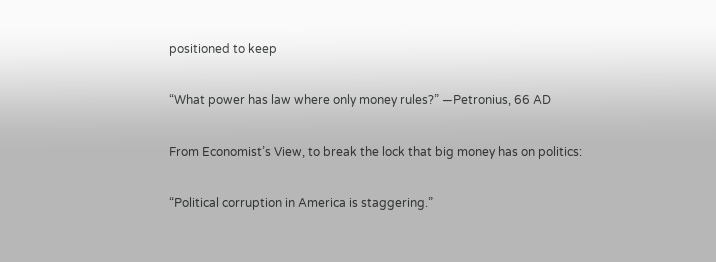positioned to keep

“What power has law where only money rules?” —Petronius, 66 AD

From Economist’s View, to break the lock that big money has on politics:

“Political corruption in America is staggering.”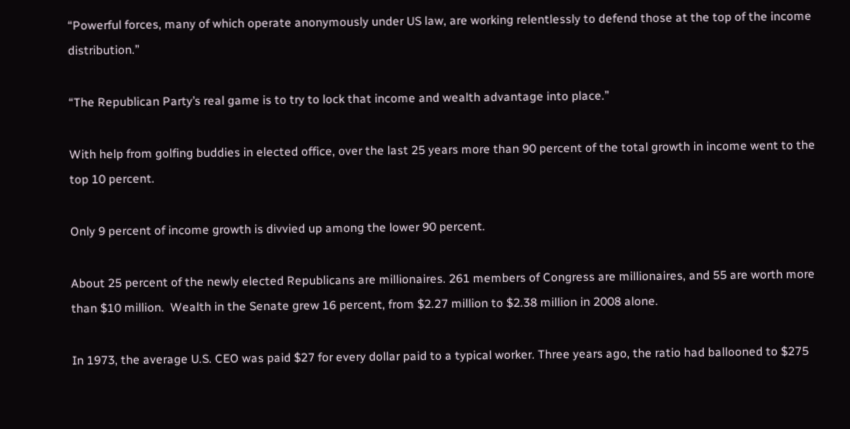“Powerful forces, many of which operate anonymously under US law, are working relentlessly to defend those at the top of the income distribution.”

“The Republican Party’s real game is to try to lock that income and wealth advantage into place.”

With help from golfing buddies in elected office, over the last 25 years more than 90 percent of the total growth in income went to the top 10 percent.

Only 9 percent of income growth is divvied up among the lower 90 percent.

About 25 percent of the newly elected Republicans are millionaires. 261 members of Congress are millionaires, and 55 are worth more than $10 million.  Wealth in the Senate grew 16 percent, from $2.27 million to $2.38 million in 2008 alone.

In 1973, the average U.S. CEO was paid $27 for every dollar paid to a typical worker. Three years ago, the ratio had ballooned to $275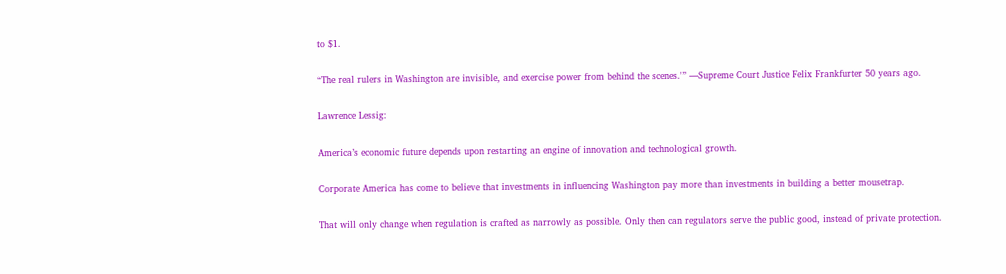to $1.

“The real rulers in Washington are invisible, and exercise power from behind the scenes.'” —Supreme Court Justice Felix Frankfurter 50 years ago.

Lawrence Lessig:

America’s economic future depends upon restarting an engine of innovation and technological growth.

Corporate America has come to believe that investments in influencing Washington pay more than investments in building a better mousetrap.

That will only change when regulation is crafted as narrowly as possible. Only then can regulators serve the public good, instead of private protection.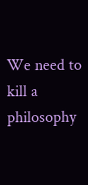We need to kill a philosophy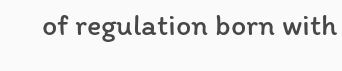of regulation born with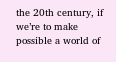the 20th century, if we’re to make possible a world of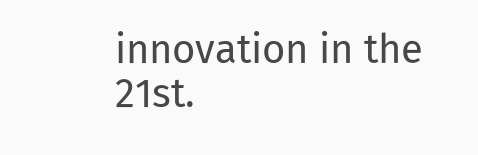innovation in the 21st.